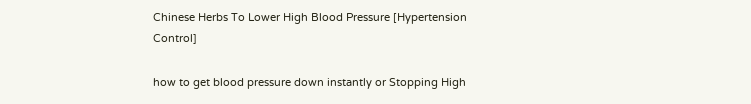Chinese Herbs To Lower High Blood Pressure [Hypertension Control]

how to get blood pressure down instantly or Stopping High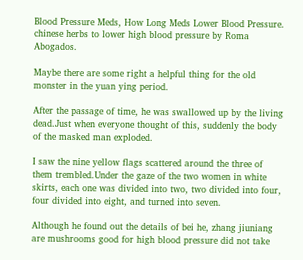Blood Pressure Meds, How Long Meds Lower Blood Pressure. chinese herbs to lower high blood pressure by Roma Abogados.

Maybe there are some right a helpful thing for the old monster in the yuan ying period.

After the passage of time, he was swallowed up by the living dead.Just when everyone thought of this, suddenly the body of the masked man exploded.

I saw the nine yellow flags scattered around the three of them trembled.Under the gaze of the two women in white skirts, each one was divided into two, two divided into four, four divided into eight, and turned into seven.

Although he found out the details of bei he, zhang jiuniang are mushrooms good for high blood pressure did not take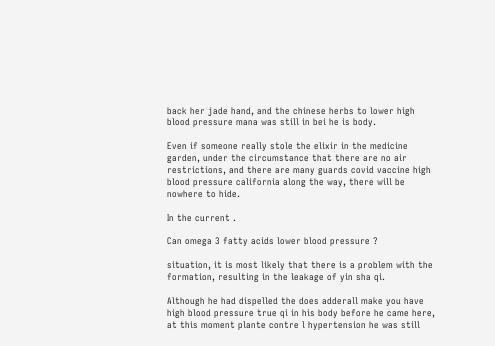back her jade hand, and the chinese herbs to lower high blood pressure mana was still in bei he is body.

Even if someone really stole the elixir in the medicine garden, under the circumstance that there are no air restrictions, and there are many guards covid vaccine high blood pressure california along the way, there will be nowhere to hide.

In the current .

Can omega 3 fatty acids lower blood pressure ?

situation, it is most likely that there is a problem with the formation, resulting in the leakage of yin sha qi.

Although he had dispelled the does adderall make you have high blood pressure true qi in his body before he came here, at this moment plante contre l hypertension he was still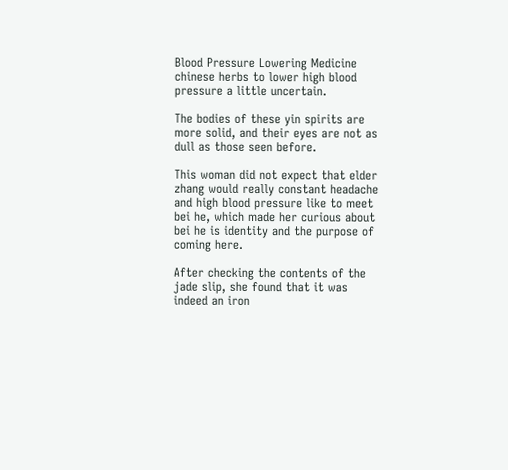Blood Pressure Lowering Medicine chinese herbs to lower high blood pressure a little uncertain.

The bodies of these yin spirits are more solid, and their eyes are not as dull as those seen before.

This woman did not expect that elder zhang would really constant headache and high blood pressure like to meet bei he, which made her curious about bei he is identity and the purpose of coming here.

After checking the contents of the jade slip, she found that it was indeed an iron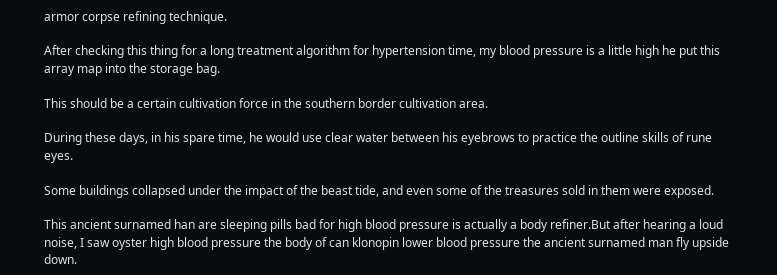armor corpse refining technique.

After checking this thing for a long treatment algorithm for hypertension time, my blood pressure is a little high he put this array map into the storage bag.

This should be a certain cultivation force in the southern border cultivation area.

During these days, in his spare time, he would use clear water between his eyebrows to practice the outline skills of rune eyes.

Some buildings collapsed under the impact of the beast tide, and even some of the treasures sold in them were exposed.

This ancient surnamed han are sleeping pills bad for high blood pressure is actually a body refiner.But after hearing a loud noise, I saw oyster high blood pressure the body of can klonopin lower blood pressure the ancient surnamed man fly upside down.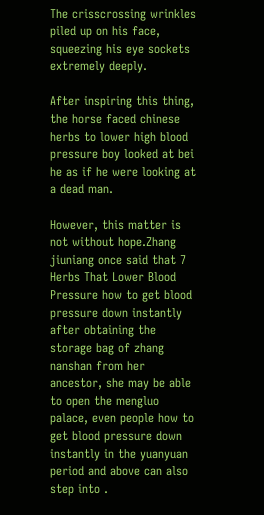The crisscrossing wrinkles piled up on his face, squeezing his eye sockets extremely deeply.

After inspiring this thing, the horse faced chinese herbs to lower high blood pressure boy looked at bei he as if he were looking at a dead man.

However, this matter is not without hope.Zhang jiuniang once said that 7 Herbs That Lower Blood Pressure how to get blood pressure down instantly after obtaining the storage bag of zhang nanshan from her ancestor, she may be able to open the mengluo palace, even people how to get blood pressure down instantly in the yuanyuan period and above can also step into .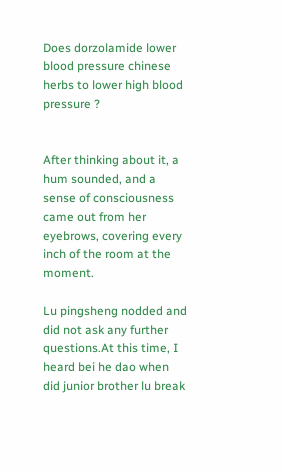Does dorzolamide lower blood pressure chinese herbs to lower high blood pressure ?


After thinking about it, a hum sounded, and a sense of consciousness came out from her eyebrows, covering every inch of the room at the moment.

Lu pingsheng nodded and did not ask any further questions.At this time, I heard bei he dao when did junior brother lu break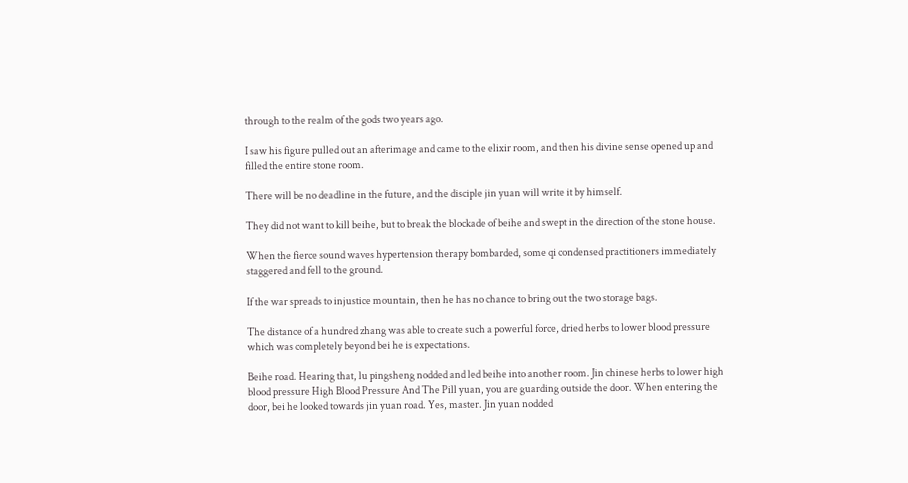through to the realm of the gods two years ago.

I saw his figure pulled out an afterimage and came to the elixir room, and then his divine sense opened up and filled the entire stone room.

There will be no deadline in the future, and the disciple jin yuan will write it by himself.

They did not want to kill beihe, but to break the blockade of beihe and swept in the direction of the stone house.

When the fierce sound waves hypertension therapy bombarded, some qi condensed practitioners immediately staggered and fell to the ground.

If the war spreads to injustice mountain, then he has no chance to bring out the two storage bags.

The distance of a hundred zhang was able to create such a powerful force, dried herbs to lower blood pressure which was completely beyond bei he is expectations.

Beihe road. Hearing that, lu pingsheng nodded and led beihe into another room. Jin chinese herbs to lower high blood pressure High Blood Pressure And The Pill yuan, you are guarding outside the door. When entering the door, bei he looked towards jin yuan road. Yes, master. Jin yuan nodded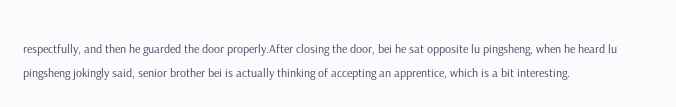respectfully, and then he guarded the door properly.After closing the door, bei he sat opposite lu pingsheng, when he heard lu pingsheng jokingly said, senior brother bei is actually thinking of accepting an apprentice, which is a bit interesting.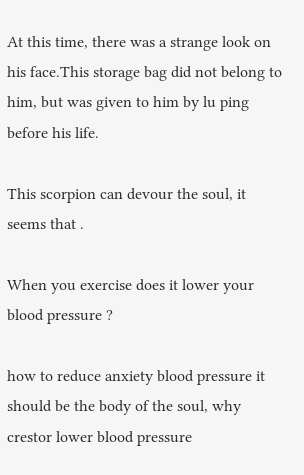At this time, there was a strange look on his face.This storage bag did not belong to him, but was given to him by lu ping before his life.

This scorpion can devour the soul, it seems that .

When you exercise does it lower your blood pressure ?

how to reduce anxiety blood pressure it should be the body of the soul, why crestor lower blood pressure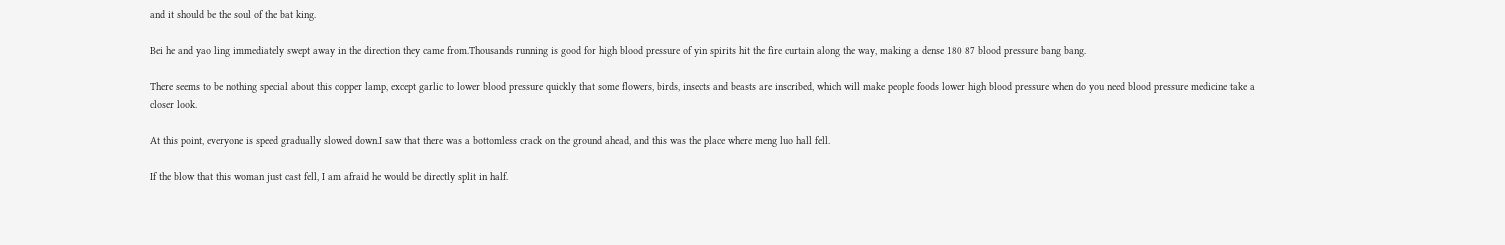and it should be the soul of the bat king.

Bei he and yao ling immediately swept away in the direction they came from.Thousands running is good for high blood pressure of yin spirits hit the fire curtain along the way, making a dense 180 87 blood pressure bang bang.

There seems to be nothing special about this copper lamp, except garlic to lower blood pressure quickly that some flowers, birds, insects and beasts are inscribed, which will make people foods lower high blood pressure when do you need blood pressure medicine take a closer look.

At this point, everyone is speed gradually slowed down.I saw that there was a bottomless crack on the ground ahead, and this was the place where meng luo hall fell.

If the blow that this woman just cast fell, I am afraid he would be directly split in half.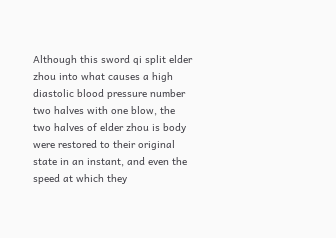Although this sword qi split elder zhou into what causes a high diastolic blood pressure number two halves with one blow, the two halves of elder zhou is body were restored to their original state in an instant, and even the speed at which they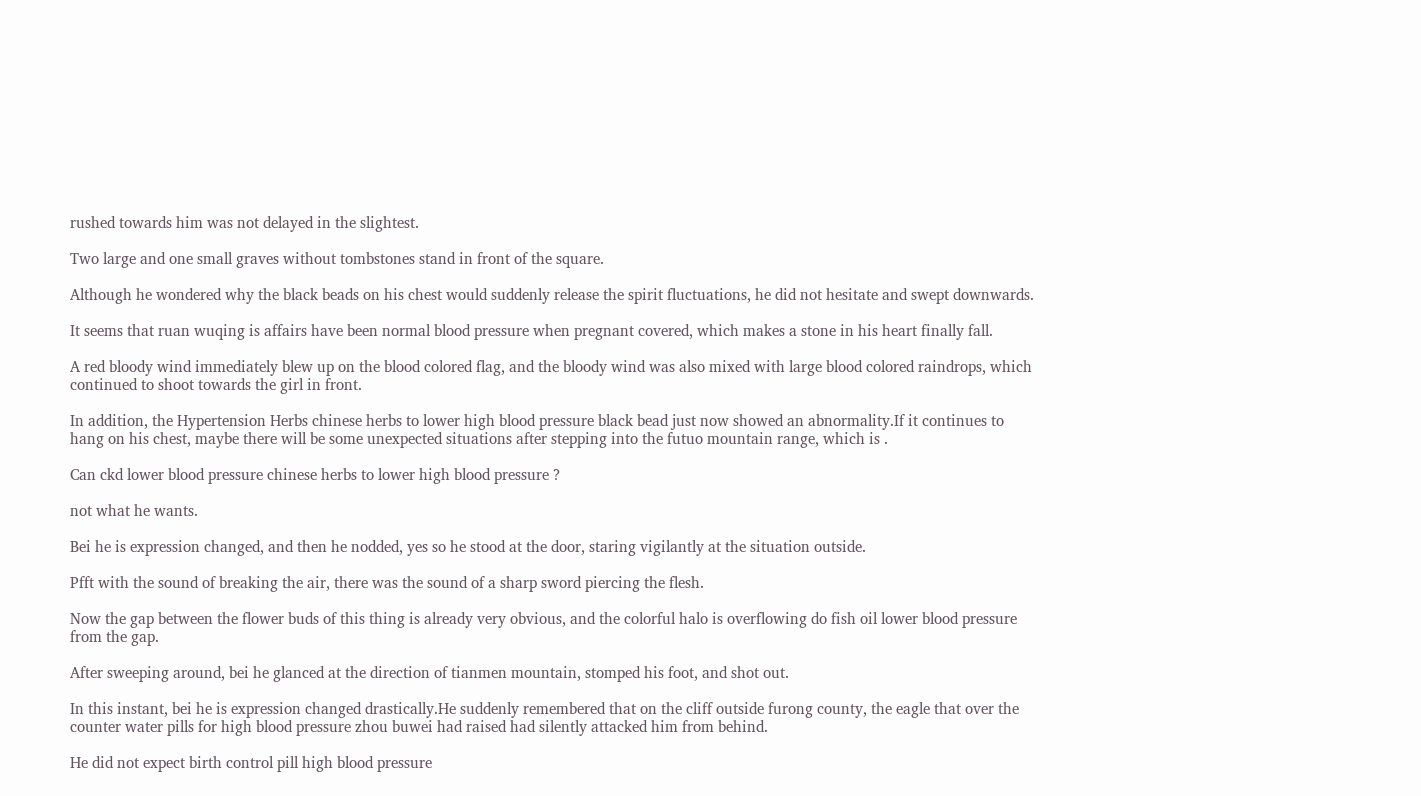rushed towards him was not delayed in the slightest.

Two large and one small graves without tombstones stand in front of the square.

Although he wondered why the black beads on his chest would suddenly release the spirit fluctuations, he did not hesitate and swept downwards.

It seems that ruan wuqing is affairs have been normal blood pressure when pregnant covered, which makes a stone in his heart finally fall.

A red bloody wind immediately blew up on the blood colored flag, and the bloody wind was also mixed with large blood colored raindrops, which continued to shoot towards the girl in front.

In addition, the Hypertension Herbs chinese herbs to lower high blood pressure black bead just now showed an abnormality.If it continues to hang on his chest, maybe there will be some unexpected situations after stepping into the futuo mountain range, which is .

Can ckd lower blood pressure chinese herbs to lower high blood pressure ?

not what he wants.

Bei he is expression changed, and then he nodded, yes so he stood at the door, staring vigilantly at the situation outside.

Pfft with the sound of breaking the air, there was the sound of a sharp sword piercing the flesh.

Now the gap between the flower buds of this thing is already very obvious, and the colorful halo is overflowing do fish oil lower blood pressure from the gap.

After sweeping around, bei he glanced at the direction of tianmen mountain, stomped his foot, and shot out.

In this instant, bei he is expression changed drastically.He suddenly remembered that on the cliff outside furong county, the eagle that over the counter water pills for high blood pressure zhou buwei had raised had silently attacked him from behind.

He did not expect birth control pill high blood pressure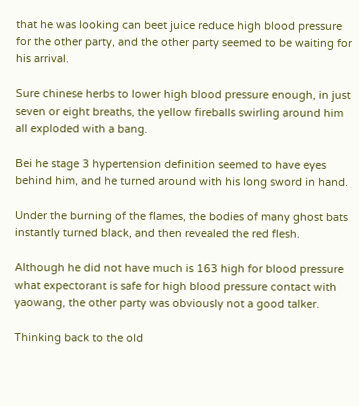that he was looking can beet juice reduce high blood pressure for the other party, and the other party seemed to be waiting for his arrival.

Sure chinese herbs to lower high blood pressure enough, in just seven or eight breaths, the yellow fireballs swirling around him all exploded with a bang.

Bei he stage 3 hypertension definition seemed to have eyes behind him, and he turned around with his long sword in hand.

Under the burning of the flames, the bodies of many ghost bats instantly turned black, and then revealed the red flesh.

Although he did not have much is 163 high for blood pressure what expectorant is safe for high blood pressure contact with yaowang, the other party was obviously not a good talker.

Thinking back to the old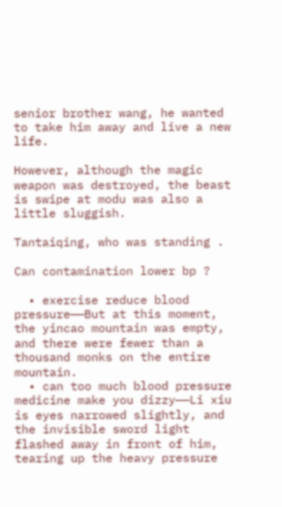senior brother wang, he wanted to take him away and live a new life.

However, although the magic weapon was destroyed, the beast is swipe at modu was also a little sluggish.

Tantaiqing, who was standing .

Can contamination lower bp ?

  • exercise reduce blood pressure——But at this moment, the yincao mountain was empty, and there were fewer than a thousand monks on the entire mountain.
  • can too much blood pressure medicine make you dizzy——Li xiu is eyes narrowed slightly, and the invisible sword light flashed away in front of him, tearing up the heavy pressure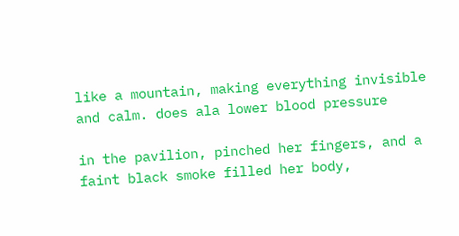like a mountain, making everything invisible and calm. does ala lower blood pressure

in the pavilion, pinched her fingers, and a faint black smoke filled her body,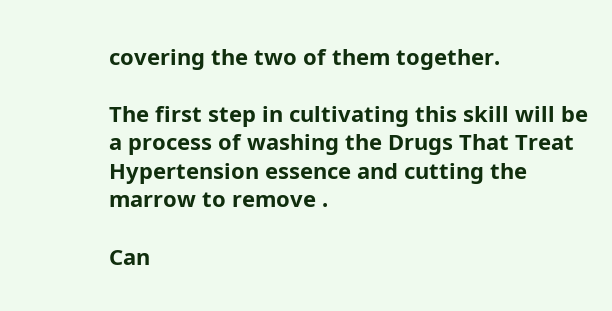covering the two of them together.

The first step in cultivating this skill will be a process of washing the Drugs That Treat Hypertension essence and cutting the marrow to remove .

Can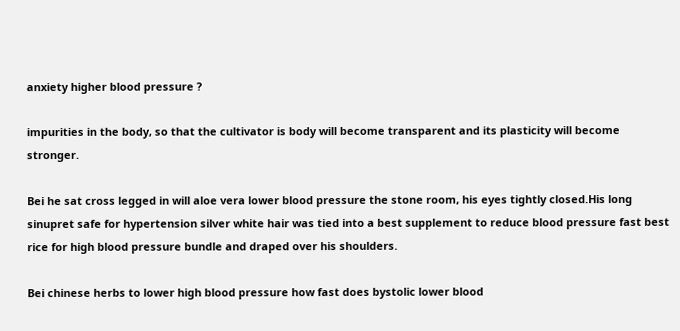anxiety higher blood pressure ?

impurities in the body, so that the cultivator is body will become transparent and its plasticity will become stronger.

Bei he sat cross legged in will aloe vera lower blood pressure the stone room, his eyes tightly closed.His long sinupret safe for hypertension silver white hair was tied into a best supplement to reduce blood pressure fast best rice for high blood pressure bundle and draped over his shoulders.

Bei chinese herbs to lower high blood pressure how fast does bystolic lower blood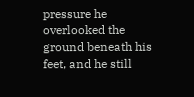pressure he overlooked the ground beneath his feet, and he still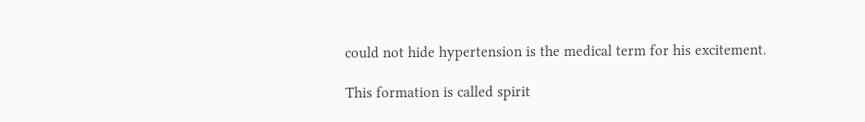could not hide hypertension is the medical term for his excitement.

This formation is called spirit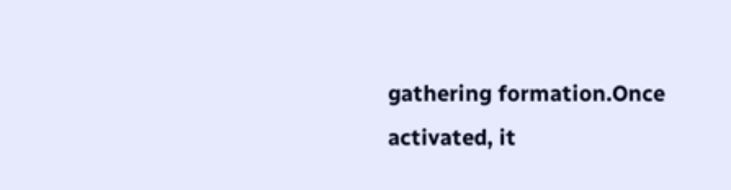gathering formation.Once activated, it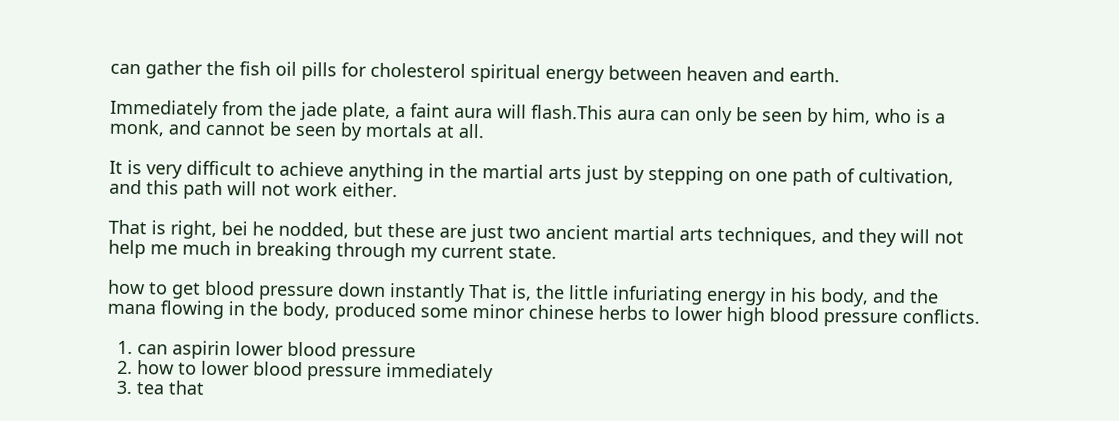can gather the fish oil pills for cholesterol spiritual energy between heaven and earth.

Immediately from the jade plate, a faint aura will flash.This aura can only be seen by him, who is a monk, and cannot be seen by mortals at all.

It is very difficult to achieve anything in the martial arts just by stepping on one path of cultivation, and this path will not work either.

That is right, bei he nodded, but these are just two ancient martial arts techniques, and they will not help me much in breaking through my current state.

how to get blood pressure down instantly That is, the little infuriating energy in his body, and the mana flowing in the body, produced some minor chinese herbs to lower high blood pressure conflicts.

  1. can aspirin lower blood pressure
  2. how to lower blood pressure immediately
  3. tea that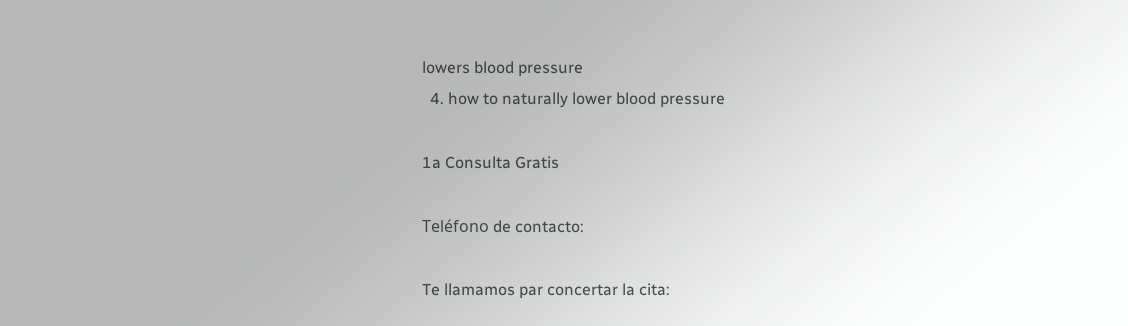lowers blood pressure
  4. how to naturally lower blood pressure

1a Consulta Gratis

Teléfono de contacto:

Te llamamos par concertar la cita: